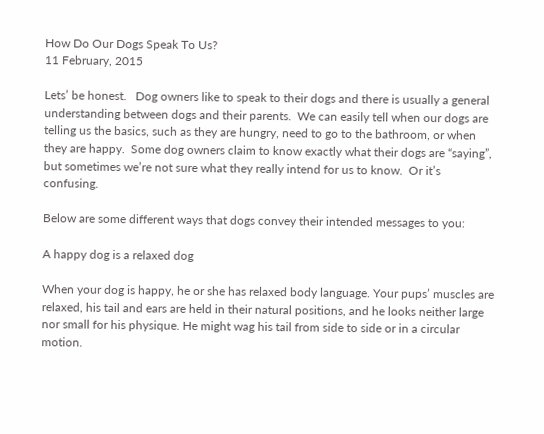How Do Our Dogs Speak To Us?
11 February, 2015

Lets’ be honest.   Dog owners like to speak to their dogs and there is usually a general understanding between dogs and their parents.  We can easily tell when our dogs are telling us the basics, such as they are hungry, need to go to the bathroom, or when they are happy.  Some dog owners claim to know exactly what their dogs are “saying”, but sometimes we’re not sure what they really intend for us to know.  Or it’s confusing.

Below are some different ways that dogs convey their intended messages to you:

A happy dog is a relaxed dog

When your dog is happy, he or she has relaxed body language. Your pups’ muscles are relaxed, his tail and ears are held in their natural positions, and he looks neither large nor small for his physique. He might wag his tail from side to side or in a circular motion.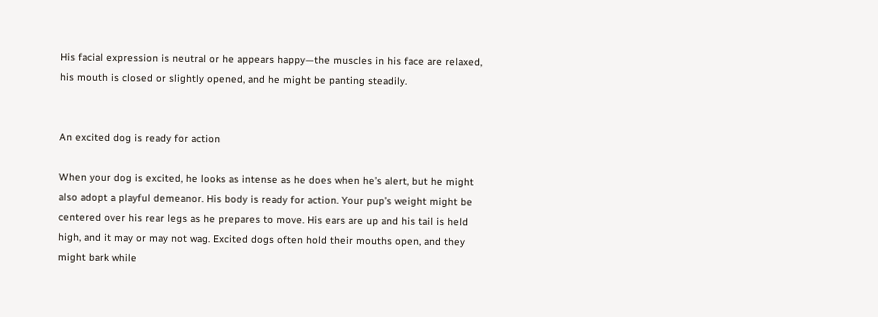His facial expression is neutral or he appears happy—the muscles in his face are relaxed, his mouth is closed or slightly opened, and he might be panting steadily.


An excited dog is ready for action

When your dog is excited, he looks as intense as he does when he’s alert, but he might also adopt a playful demeanor. His body is ready for action. Your pup’s weight might be centered over his rear legs as he prepares to move. His ears are up and his tail is held high, and it may or may not wag. Excited dogs often hold their mouths open, and they might bark while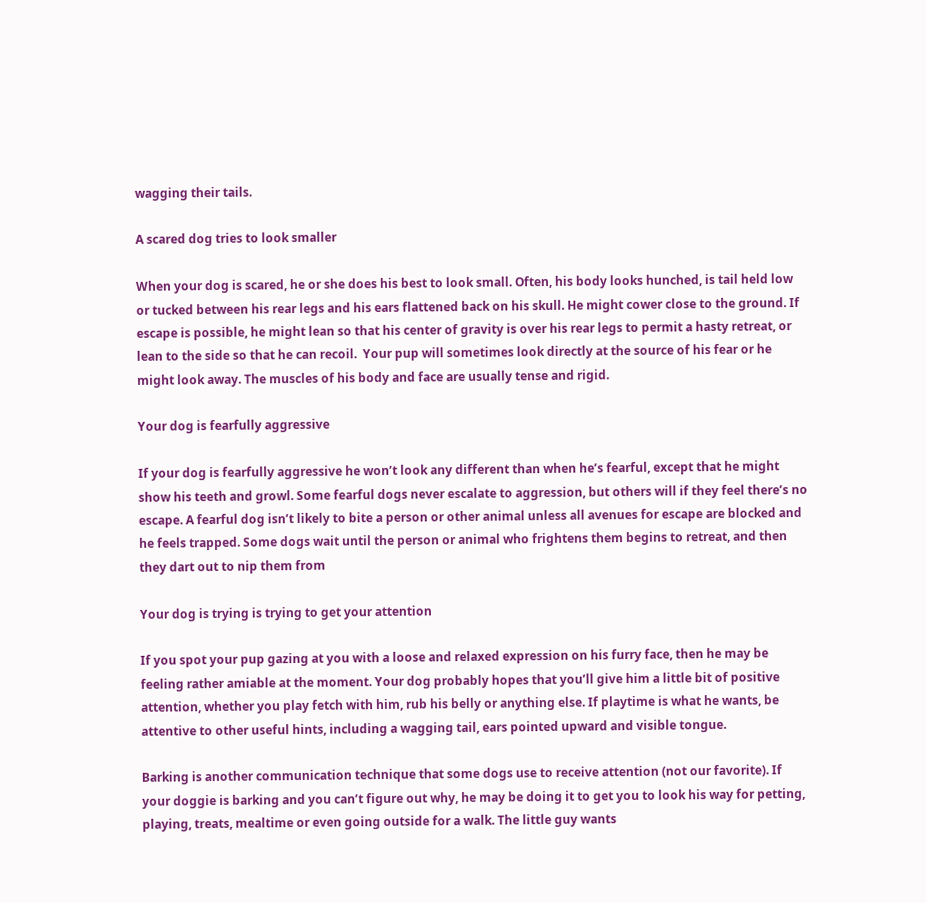wagging their tails.

A scared dog tries to look smaller

When your dog is scared, he or she does his best to look small. Often, his body looks hunched, is tail held low or tucked between his rear legs and his ears flattened back on his skull. He might cower close to the ground. If escape is possible, he might lean so that his center of gravity is over his rear legs to permit a hasty retreat, or lean to the side so that he can recoil.  Your pup will sometimes look directly at the source of his fear or he might look away. The muscles of his body and face are usually tense and rigid.

Your dog is fearfully aggressive

If your dog is fearfully aggressive he won’t look any different than when he’s fearful, except that he might show his teeth and growl. Some fearful dogs never escalate to aggression, but others will if they feel there’s no escape. A fearful dog isn’t likely to bite a person or other animal unless all avenues for escape are blocked and he feels trapped. Some dogs wait until the person or animal who frightens them begins to retreat, and then they dart out to nip them from

Your dog is trying is trying to get your attention

If you spot your pup gazing at you with a loose and relaxed expression on his furry face, then he may be feeling rather amiable at the moment. Your dog probably hopes that you’ll give him a little bit of positive attention, whether you play fetch with him, rub his belly or anything else. If playtime is what he wants, be attentive to other useful hints, including a wagging tail, ears pointed upward and visible tongue.

Barking is another communication technique that some dogs use to receive attention (not our favorite). If your doggie is barking and you can’t figure out why, he may be doing it to get you to look his way for petting, playing, treats, mealtime or even going outside for a walk. The little guy wants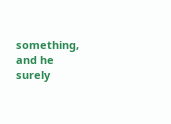something, and he surely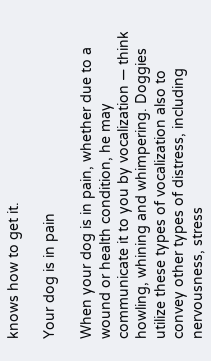knows how to get it.

Your dog is in pain

When your dog is in pain, whether due to a wound or health condition, he may communicate it to you by vocalization — think howling, whining and whimpering. Doggies utilize these types of vocalization also to convey other types of distress, including nervousness, stress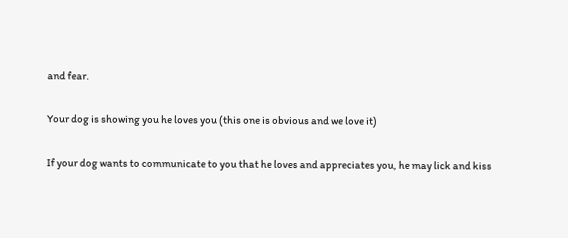and fear.

Your dog is showing you he loves you (this one is obvious and we love it)

If your dog wants to communicate to you that he loves and appreciates you, he may lick and kiss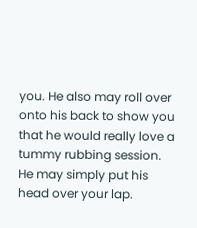you. He also may roll over onto his back to show you that he would really love a tummy rubbing session. He may simply put his head over your lap.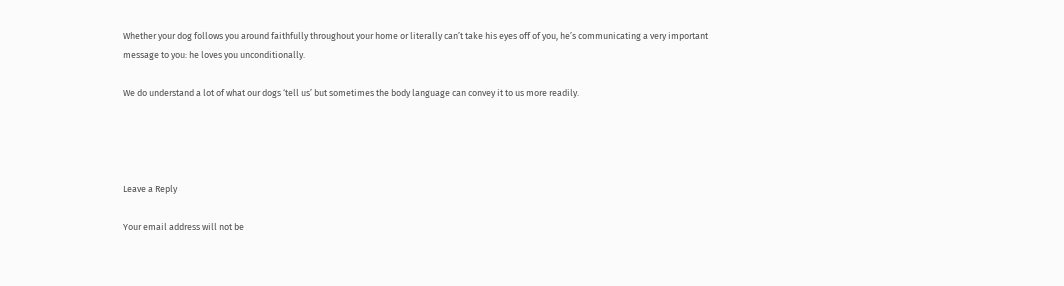Whether your dog follows you around faithfully throughout your home or literally can’t take his eyes off of you, he’s communicating a very important message to you: he loves you unconditionally.

We do understand a lot of what our dogs ‘tell us’ but sometimes the body language can convey it to us more readily.




Leave a Reply

Your email address will not be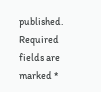published. Required fields are marked *